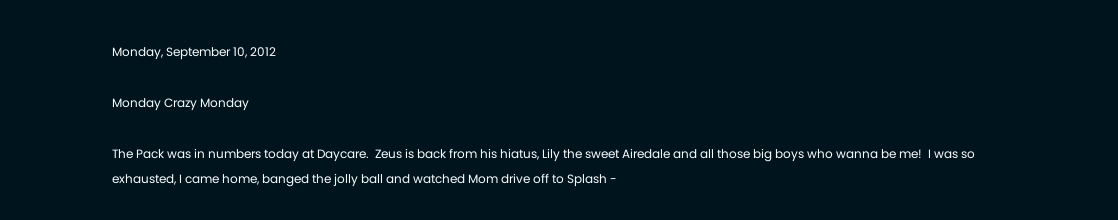Monday, September 10, 2012

Monday Crazy Monday

The Pack was in numbers today at Daycare.  Zeus is back from his hiatus, Lily the sweet Airedale and all those big boys who wanna be me!  I was so exhausted, I came home, banged the jolly ball and watched Mom drive off to Splash -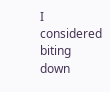I considered biting down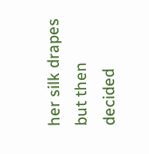her silk drapes but then decided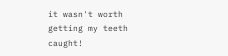it wasn't worth getting my teeth caught!